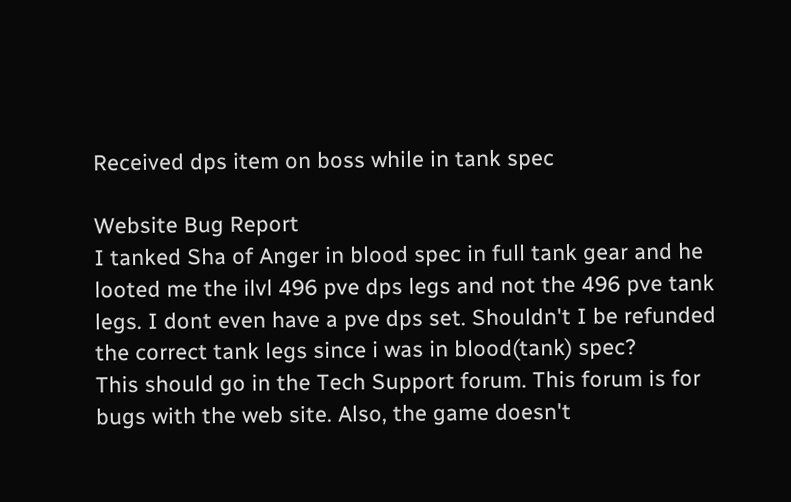Received dps item on boss while in tank spec

Website Bug Report
I tanked Sha of Anger in blood spec in full tank gear and he looted me the ilvl 496 pve dps legs and not the 496 pve tank legs. I dont even have a pve dps set. Shouldn't I be refunded the correct tank legs since i was in blood(tank) spec?
This should go in the Tech Support forum. This forum is for bugs with the web site. Also, the game doesn't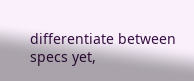differentiate between specs yet,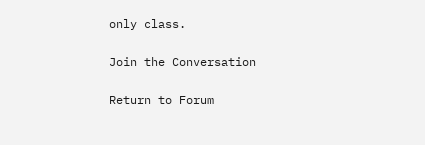only class.

Join the Conversation

Return to Forum